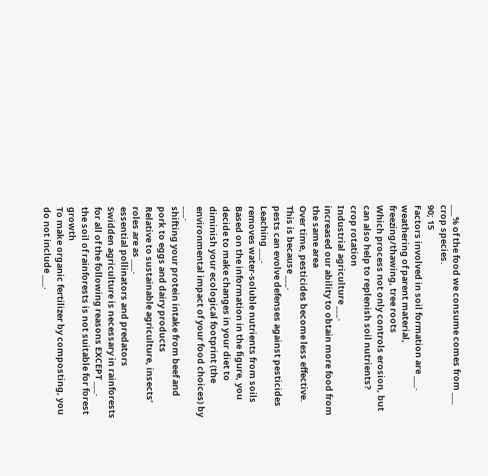___% of the food we consume comes from ___ crop species.
90; 15
Factors involved in soil formation are ___.
weathering of parent material, freezing/thawing, tree roots
Which process not only controls erosion, but can also help to replenish soil nutrients?
crop rotation
Industrial agriculture ___.
increased our ability to obtain more food from the same area
Over time, pesticides become less effective. This is because ___.
pests can evolve defenses against pesticides
Leaching ___.
removes water-soluble nutrients from soils
Based on the information in the figure, you decide to make changes in your diet to diminish your ecological footprint (the environmental impact of your food choices) by ___.
shifting your protein intake from beef and pork to eggs and dairy products
Relative to sustainable agriculture, insects’ roles are as ___.
essential pollinators and predators
Swidden agriculture is necessary in rainforests for all of the following reasons EXCEPT ___.
the soil of rainforests is not suitable for forest growth
To make organic fertilizer by composting, you do not include ___.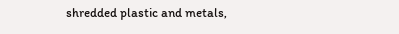shredded plastic and metals,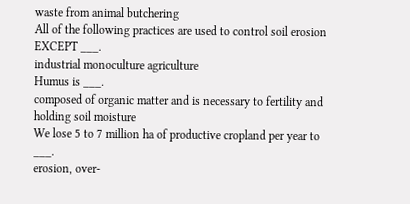waste from animal butchering
All of the following practices are used to control soil erosion EXCEPT ___.
industrial monoculture agriculture
Humus is ___.
composed of organic matter and is necessary to fertility and holding soil moisture
We lose 5 to 7 million ha of productive cropland per year to ___.
erosion, over-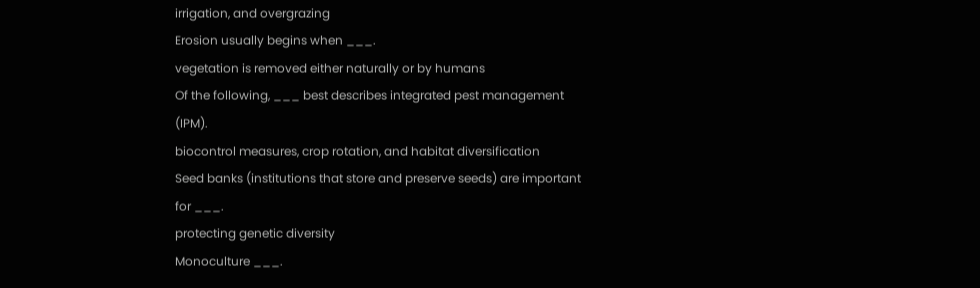irrigation, and overgrazing
Erosion usually begins when ___.
vegetation is removed either naturally or by humans
Of the following, ___ best describes integrated pest management (IPM).
biocontrol measures, crop rotation, and habitat diversification
Seed banks (institutions that store and preserve seeds) are important for ___.
protecting genetic diversity
Monoculture ___.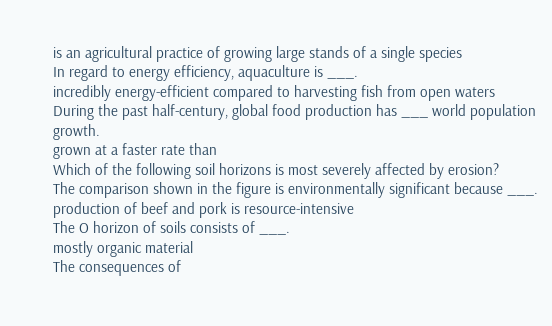is an agricultural practice of growing large stands of a single species
In regard to energy efficiency, aquaculture is ___.
incredibly energy-efficient compared to harvesting fish from open waters
During the past half-century, global food production has ___ world population growth.
grown at a faster rate than
Which of the following soil horizons is most severely affected by erosion?
The comparison shown in the figure is environmentally significant because ___.
production of beef and pork is resource-intensive
The O horizon of soils consists of ___.
mostly organic material
The consequences of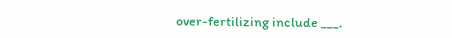over-fertilizing include ___.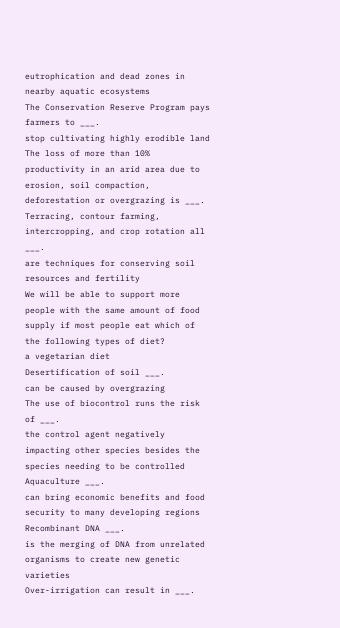eutrophication and dead zones in nearby aquatic ecosystems
The Conservation Reserve Program pays farmers to ___.
stop cultivating highly erodible land
The loss of more than 10% productivity in an arid area due to erosion, soil compaction, deforestation or overgrazing is ___.
Terracing, contour farming, intercropping, and crop rotation all ___.
are techniques for conserving soil resources and fertility
We will be able to support more people with the same amount of food supply if most people eat which of the following types of diet?
a vegetarian diet
Desertification of soil ___.
can be caused by overgrazing
The use of biocontrol runs the risk of ___.
the control agent negatively impacting other species besides the species needing to be controlled
Aquaculture ___.
can bring economic benefits and food security to many developing regions
Recombinant DNA ___.
is the merging of DNA from unrelated organisms to create new genetic varieties
Over-irrigation can result in ___.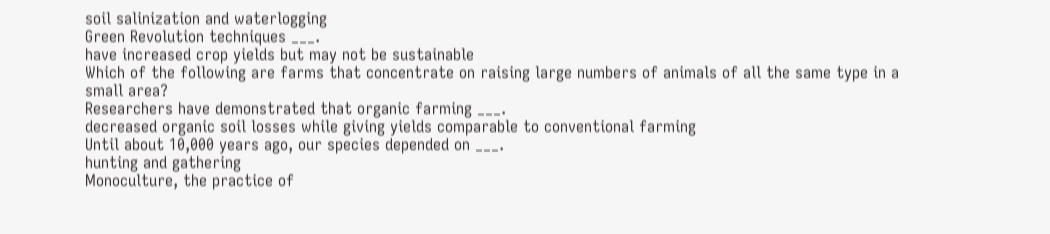soil salinization and waterlogging
Green Revolution techniques ___.
have increased crop yields but may not be sustainable
Which of the following are farms that concentrate on raising large numbers of animals of all the same type in a small area?
Researchers have demonstrated that organic farming ___.
decreased organic soil losses while giving yields comparable to conventional farming
Until about 10,000 years ago, our species depended on ___.
hunting and gathering
Monoculture, the practice of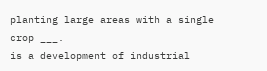planting large areas with a single crop ___.
is a development of industrial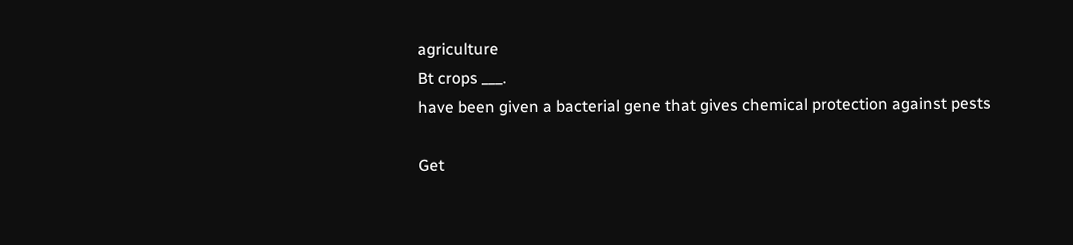agriculture
Bt crops ___.
have been given a bacterial gene that gives chemical protection against pests

Get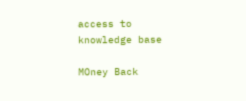access to
knowledge base

MOney Back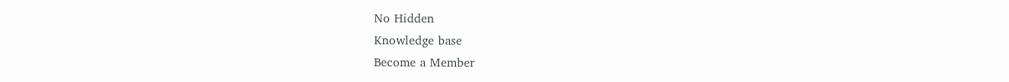No Hidden
Knowledge base
Become a Member